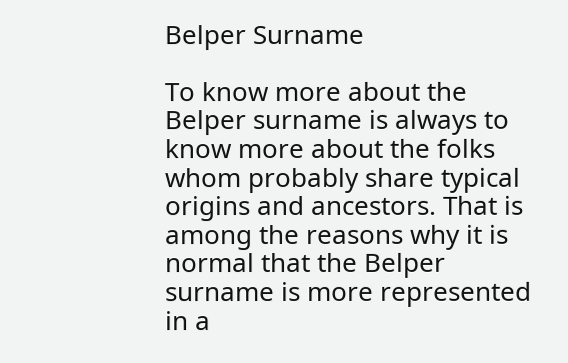Belper Surname

To know more about the Belper surname is always to know more about the folks whom probably share typical origins and ancestors. That is among the reasons why it is normal that the Belper surname is more represented in a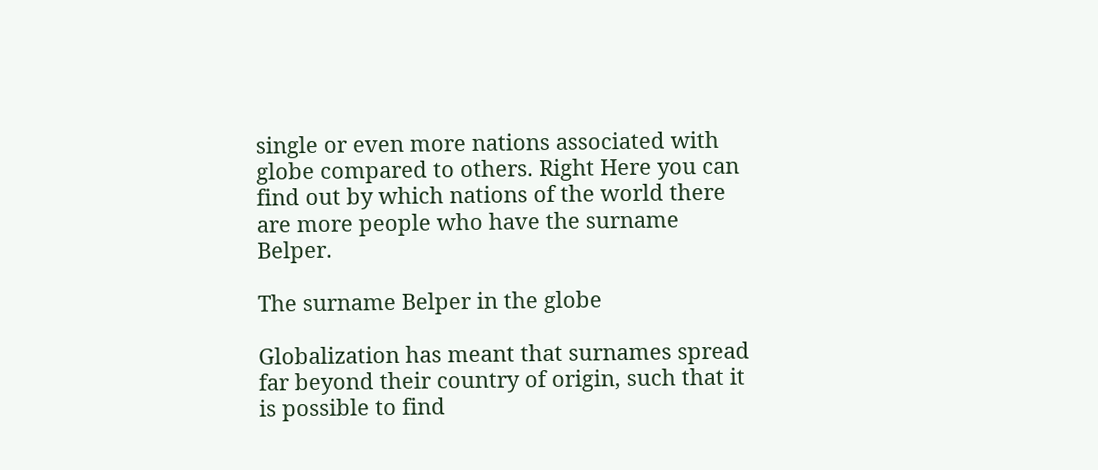single or even more nations associated with globe compared to others. Right Here you can find out by which nations of the world there are more people who have the surname Belper.

The surname Belper in the globe

Globalization has meant that surnames spread far beyond their country of origin, such that it is possible to find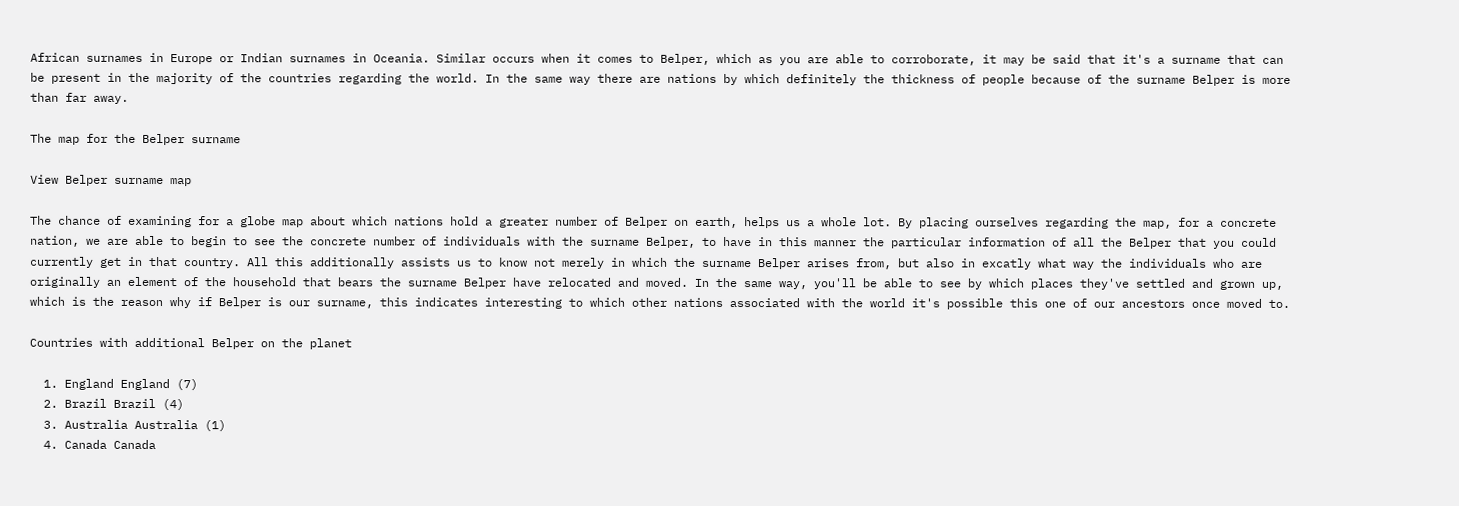African surnames in Europe or Indian surnames in Oceania. Similar occurs when it comes to Belper, which as you are able to corroborate, it may be said that it's a surname that can be present in the majority of the countries regarding the world. In the same way there are nations by which definitely the thickness of people because of the surname Belper is more than far away.

The map for the Belper surname

View Belper surname map

The chance of examining for a globe map about which nations hold a greater number of Belper on earth, helps us a whole lot. By placing ourselves regarding the map, for a concrete nation, we are able to begin to see the concrete number of individuals with the surname Belper, to have in this manner the particular information of all the Belper that you could currently get in that country. All this additionally assists us to know not merely in which the surname Belper arises from, but also in excatly what way the individuals who are originally an element of the household that bears the surname Belper have relocated and moved. In the same way, you'll be able to see by which places they've settled and grown up, which is the reason why if Belper is our surname, this indicates interesting to which other nations associated with the world it's possible this one of our ancestors once moved to.

Countries with additional Belper on the planet

  1. England England (7)
  2. Brazil Brazil (4)
  3. Australia Australia (1)
  4. Canada Canada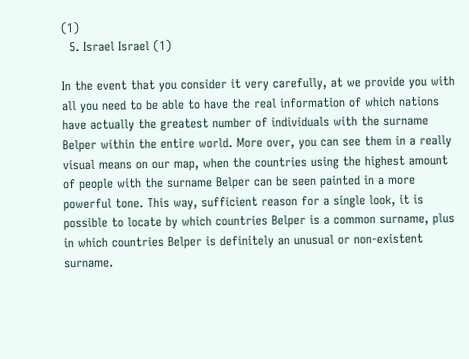(1)
  5. Israel Israel (1)

In the event that you consider it very carefully, at we provide you with all you need to be able to have the real information of which nations have actually the greatest number of individuals with the surname Belper within the entire world. More over, you can see them in a really visual means on our map, when the countries using the highest amount of people with the surname Belper can be seen painted in a more powerful tone. This way, sufficient reason for a single look, it is possible to locate by which countries Belper is a common surname, plus in which countries Belper is definitely an unusual or non-existent surname.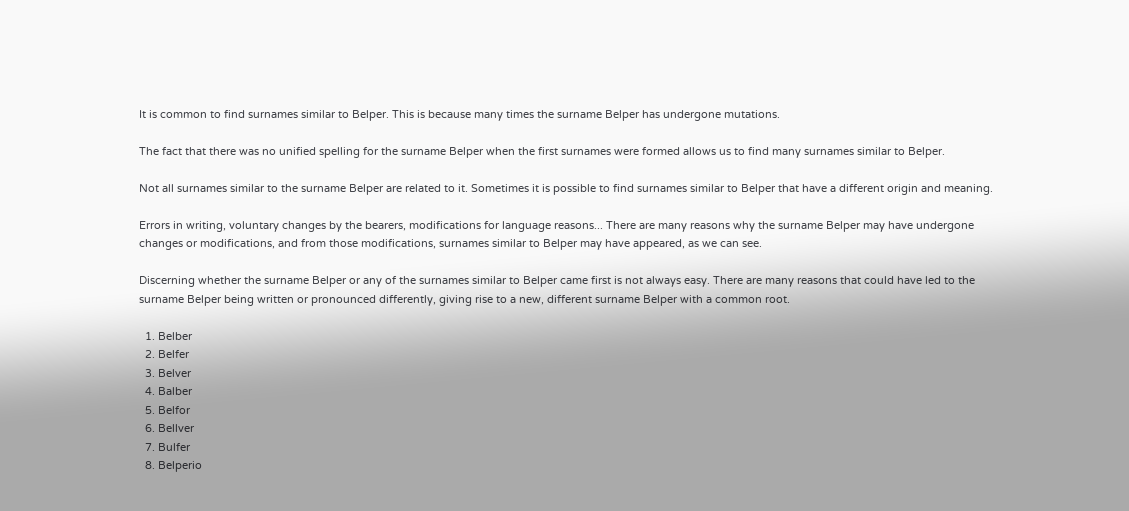It is common to find surnames similar to Belper. This is because many times the surname Belper has undergone mutations.

The fact that there was no unified spelling for the surname Belper when the first surnames were formed allows us to find many surnames similar to Belper.

Not all surnames similar to the surname Belper are related to it. Sometimes it is possible to find surnames similar to Belper that have a different origin and meaning.

Errors in writing, voluntary changes by the bearers, modifications for language reasons... There are many reasons why the surname Belper may have undergone changes or modifications, and from those modifications, surnames similar to Belper may have appeared, as we can see.

Discerning whether the surname Belper or any of the surnames similar to Belper came first is not always easy. There are many reasons that could have led to the surname Belper being written or pronounced differently, giving rise to a new, different surname Belper with a common root.

  1. Belber
  2. Belfer
  3. Belver
  4. Balber
  5. Belfor
  6. Bellver
  7. Bulfer
  8. Belperio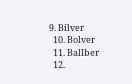9. Bilver
  10. Bolver
  11. Ballber
  12.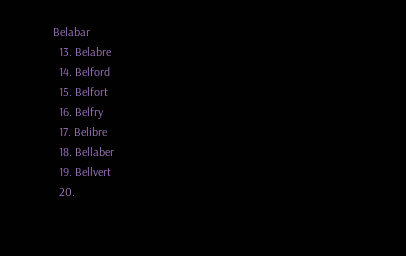Belabar
  13. Belabre
  14. Belford
  15. Belfort
  16. Belfry
  17. Belibre
  18. Bellaber
  19. Bellvert
  20.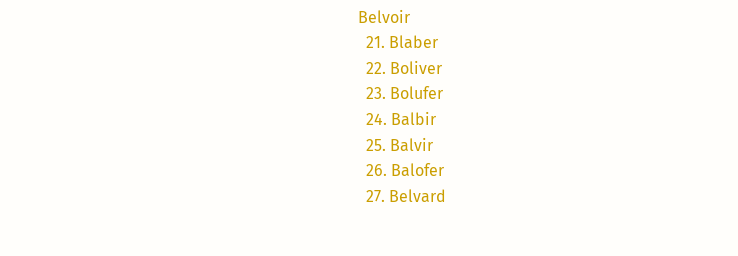Belvoir
  21. Blaber
  22. Boliver
  23. Bolufer
  24. Balbir
  25. Balvir
  26. Balofer
  27. Belvard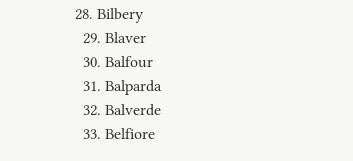28. Bilbery
  29. Blaver
  30. Balfour
  31. Balparda
  32. Balverde
  33. Belfiore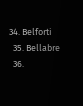34. Belforti
  35. Bellabre
  36.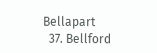Bellapart
  37. Bellford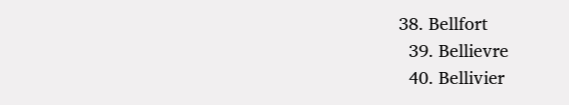38. Bellfort
  39. Bellievre
  40. Bellivier